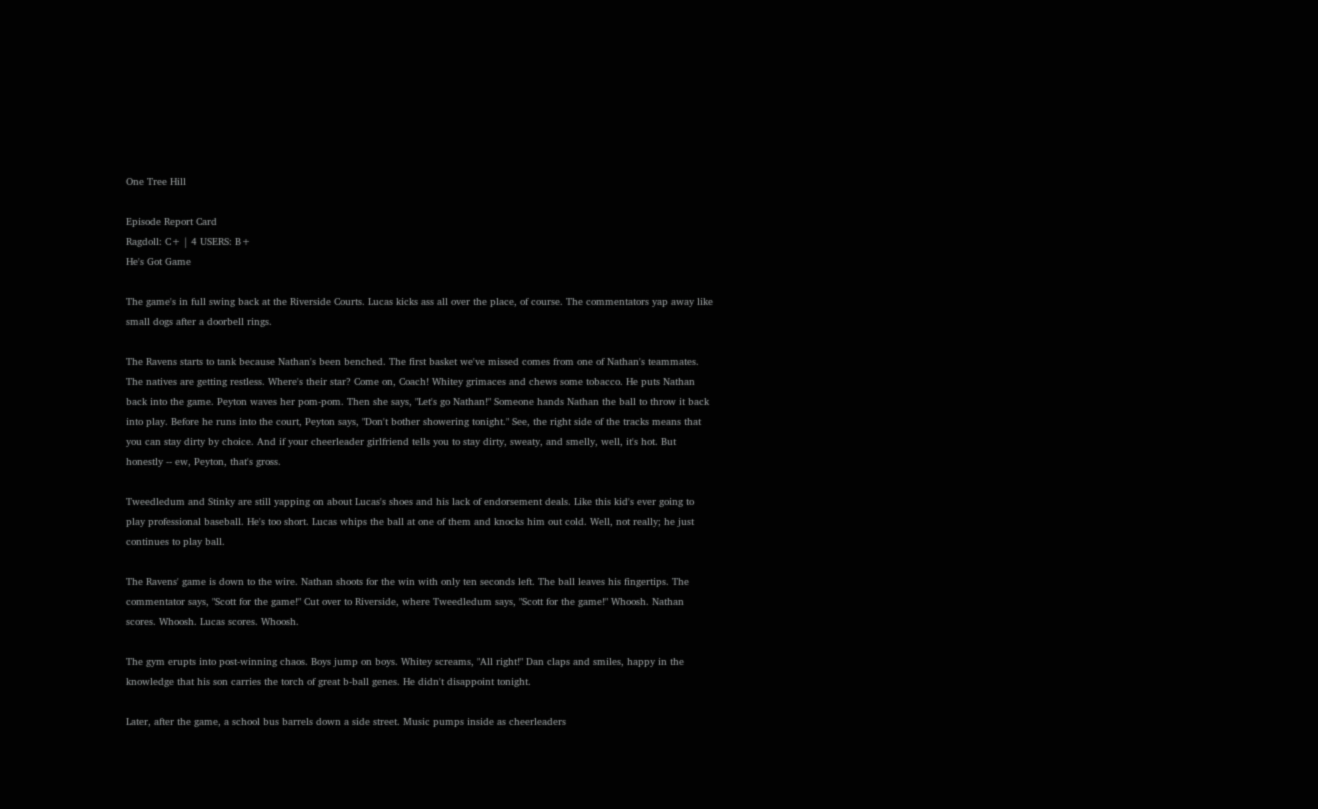One Tree Hill

Episode Report Card
Ragdoll: C+ | 4 USERS: B+
He's Got Game

The game's in full swing back at the Riverside Courts. Lucas kicks ass all over the place, of course. The commentators yap away like small dogs after a doorbell rings.

The Ravens starts to tank because Nathan's been benched. The first basket we've missed comes from one of Nathan's teammates. The natives are getting restless. Where's their star? Come on, Coach! Whitey grimaces and chews some tobacco. He puts Nathan back into the game. Peyton waves her pom-pom. Then she says, "Let's go Nathan!" Someone hands Nathan the ball to throw it back into play. Before he runs into the court, Peyton says, "Don't bother showering tonight." See, the right side of the tracks means that you can stay dirty by choice. And if your cheerleader girlfriend tells you to stay dirty, sweaty, and smelly, well, it's hot. But honestly -- ew, Peyton, that's gross.

Tweedledum and Stinky are still yapping on about Lucas's shoes and his lack of endorsement deals. Like this kid's ever going to play professional baseball. He's too short. Lucas whips the ball at one of them and knocks him out cold. Well, not really; he just continues to play ball.

The Ravens' game is down to the wire. Nathan shoots for the win with only ten seconds left. The ball leaves his fingertips. The commentator says, "Scott for the game!" Cut over to Riverside, where Tweedledum says, "Scott for the game!" Whoosh. Nathan scores. Whoosh. Lucas scores. Whoosh.

The gym erupts into post-winning chaos. Boys jump on boys. Whitey screams, "All right!" Dan claps and smiles, happy in the knowledge that his son carries the torch of great b-ball genes. He didn't disappoint tonight.

Later, after the game, a school bus barrels down a side street. Music pumps inside as cheerleaders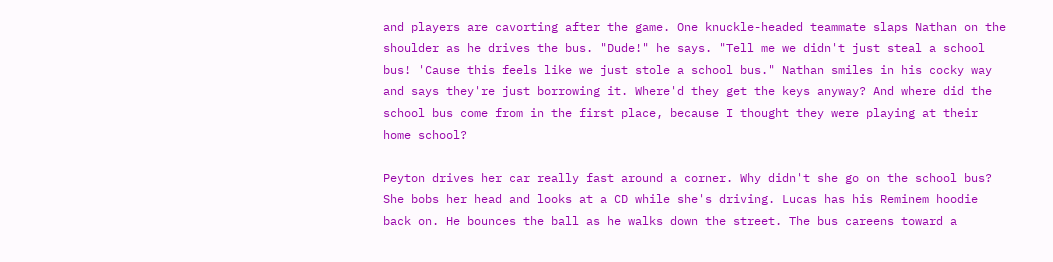and players are cavorting after the game. One knuckle-headed teammate slaps Nathan on the shoulder as he drives the bus. "Dude!" he says. "Tell me we didn't just steal a school bus! 'Cause this feels like we just stole a school bus." Nathan smiles in his cocky way and says they're just borrowing it. Where'd they get the keys anyway? And where did the school bus come from in the first place, because I thought they were playing at their home school?

Peyton drives her car really fast around a corner. Why didn't she go on the school bus? She bobs her head and looks at a CD while she's driving. Lucas has his Reminem hoodie back on. He bounces the ball as he walks down the street. The bus careens toward a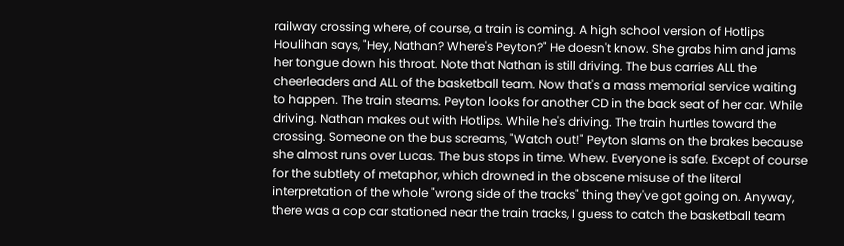railway crossing where, of course, a train is coming. A high school version of Hotlips Houlihan says, "Hey, Nathan? Where's Peyton?" He doesn't know. She grabs him and jams her tongue down his throat. Note that Nathan is still driving. The bus carries ALL the cheerleaders and ALL of the basketball team. Now that's a mass memorial service waiting to happen. The train steams. Peyton looks for another CD in the back seat of her car. While driving. Nathan makes out with Hotlips. While he's driving. The train hurtles toward the crossing. Someone on the bus screams, "Watch out!" Peyton slams on the brakes because she almost runs over Lucas. The bus stops in time. Whew. Everyone is safe. Except of course for the subtlety of metaphor, which drowned in the obscene misuse of the literal interpretation of the whole "wrong side of the tracks" thing they've got going on. Anyway, there was a cop car stationed near the train tracks, I guess to catch the basketball team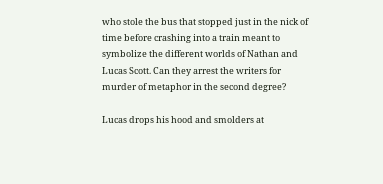who stole the bus that stopped just in the nick of time before crashing into a train meant to symbolize the different worlds of Nathan and Lucas Scott. Can they arrest the writers for murder of metaphor in the second degree?

Lucas drops his hood and smolders at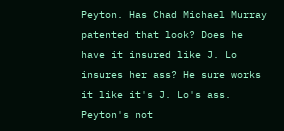Peyton. Has Chad Michael Murray patented that look? Does he have it insured like J. Lo insures her ass? He sure works it like it's J. Lo's ass. Peyton's not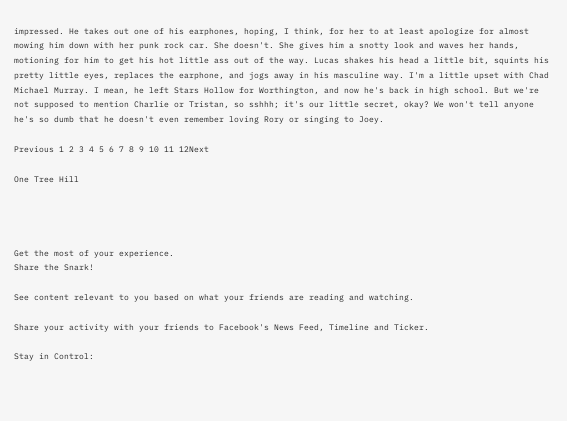impressed. He takes out one of his earphones, hoping, I think, for her to at least apologize for almost mowing him down with her punk rock car. She doesn't. She gives him a snotty look and waves her hands, motioning for him to get his hot little ass out of the way. Lucas shakes his head a little bit, squints his pretty little eyes, replaces the earphone, and jogs away in his masculine way. I'm a little upset with Chad Michael Murray. I mean, he left Stars Hollow for Worthington, and now he's back in high school. But we're not supposed to mention Charlie or Tristan, so sshhh; it's our little secret, okay? We won't tell anyone he's so dumb that he doesn't even remember loving Rory or singing to Joey.

Previous 1 2 3 4 5 6 7 8 9 10 11 12Next

One Tree Hill




Get the most of your experience.
Share the Snark!

See content relevant to you based on what your friends are reading and watching.

Share your activity with your friends to Facebook's News Feed, Timeline and Ticker.

Stay in Control: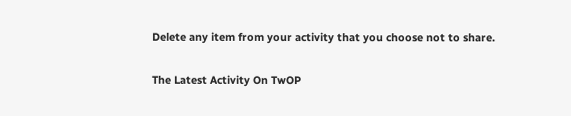Delete any item from your activity that you choose not to share.

The Latest Activity On TwOP